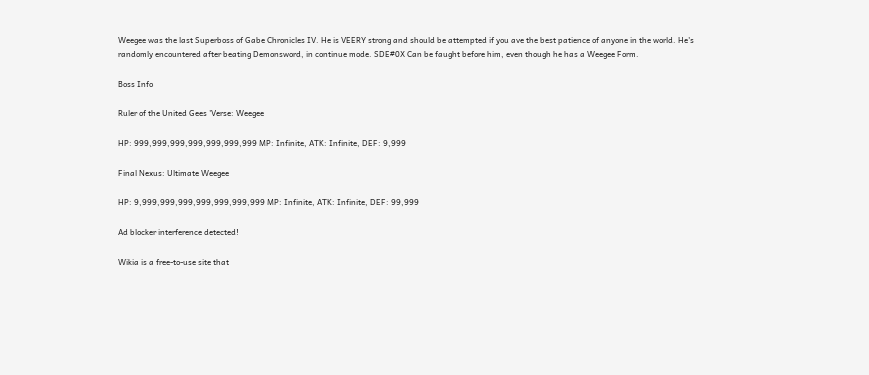Weegee was the last Superboss of Gabe Chronicles IV. He is VEERY strong and should be attempted if you ave the best patience of anyone in the world. He's randomly encountered after beating Demonsword, in continue mode. SDE#0X Can be faught before him, even though he has a Weegee Form.

Boss Info

Ruler of the United Gees 'Verse: Weegee

HP: 999,999,999,999,999,999,999 MP: Infinite, ATK: Infinite, DEF: 9,999

Final Nexus: Ultimate Weegee

HP: 9,999,999,999,999,999,999,999 MP: Infinite, ATK: Infinite, DEF: 99,999

Ad blocker interference detected!

Wikia is a free-to-use site that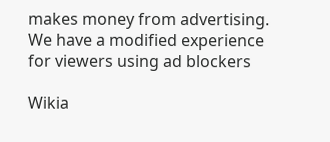makes money from advertising. We have a modified experience for viewers using ad blockers

Wikia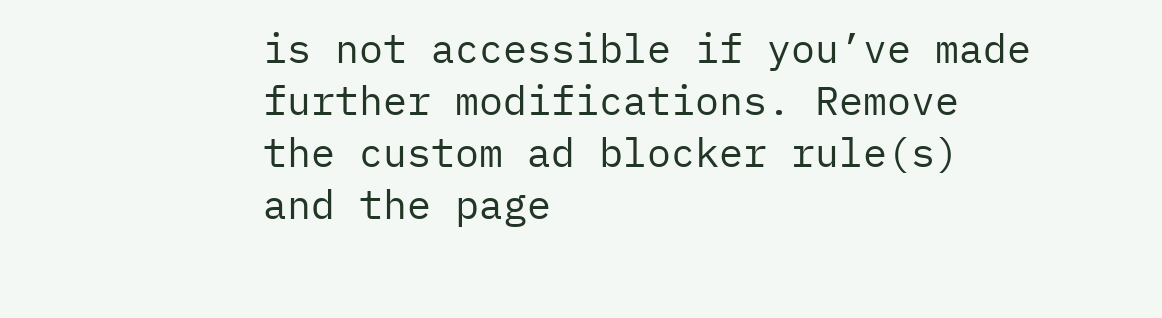is not accessible if you’ve made further modifications. Remove the custom ad blocker rule(s) and the page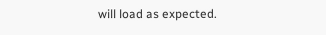will load as expected.